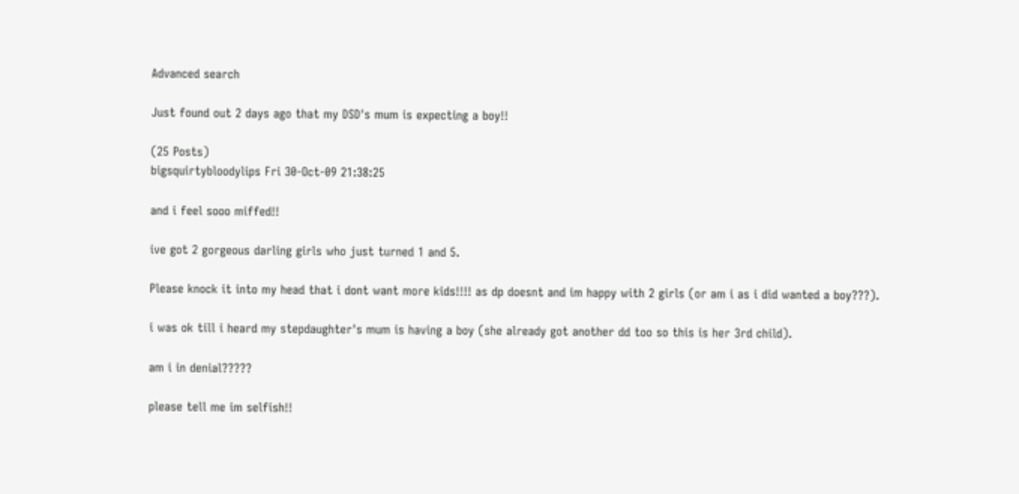Advanced search

Just found out 2 days ago that my DSD's mum is expecting a boy!!

(25 Posts)
bigsquirtybloodylips Fri 30-Oct-09 21:38:25

and i feel sooo miffed!!

ive got 2 gorgeous darling girls who just turned 1 and 5.

Please knock it into my head that i dont want more kids!!!! as dp doesnt and im happy with 2 girls (or am i as i did wanted a boy???).

i was ok till i heard my stepdaughter's mum is having a boy (she already got another dd too so this is her 3rd child).

am i in denial?????

please tell me im selfish!!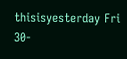thisisyesterday Fri 30-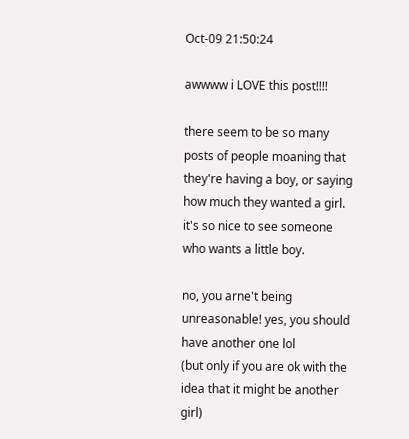Oct-09 21:50:24

awwww i LOVE this post!!!!

there seem to be so many posts of people moaning that they're having a boy, or saying how much they wanted a girl. it's so nice to see someone who wants a little boy.

no, you arne't being unreasonable! yes, you should have another one lol
(but only if you are ok with the idea that it might be another girl)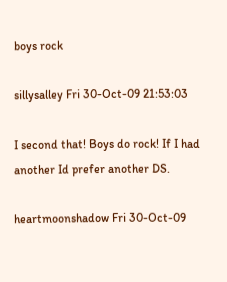boys rock

sillysalley Fri 30-Oct-09 21:53:03

I second that! Boys do rock! If I had another Id prefer another DS.

heartmoonshadow Fri 30-Oct-09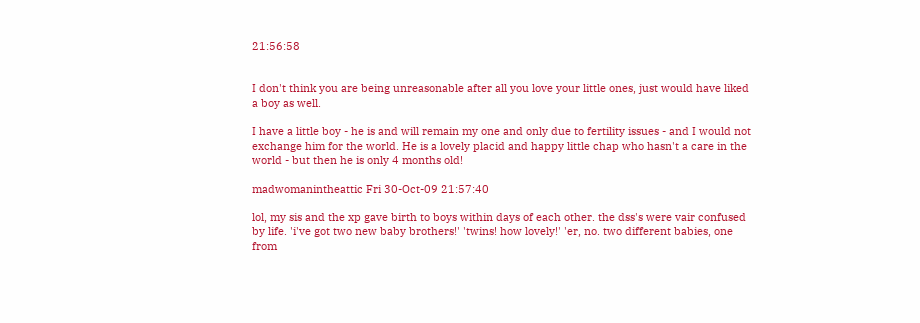21:56:58


I don't think you are being unreasonable after all you love your little ones, just would have liked a boy as well.

I have a little boy - he is and will remain my one and only due to fertility issues - and I would not exchange him for the world. He is a lovely placid and happy little chap who hasn't a care in the world - but then he is only 4 months old!

madwomanintheattic Fri 30-Oct-09 21:57:40

lol, my sis and the xp gave birth to boys within days of each other. the dss's were vair confused by life. 'i've got two new baby brothers!' 'twins! how lovely!' 'er, no. two different babies, one from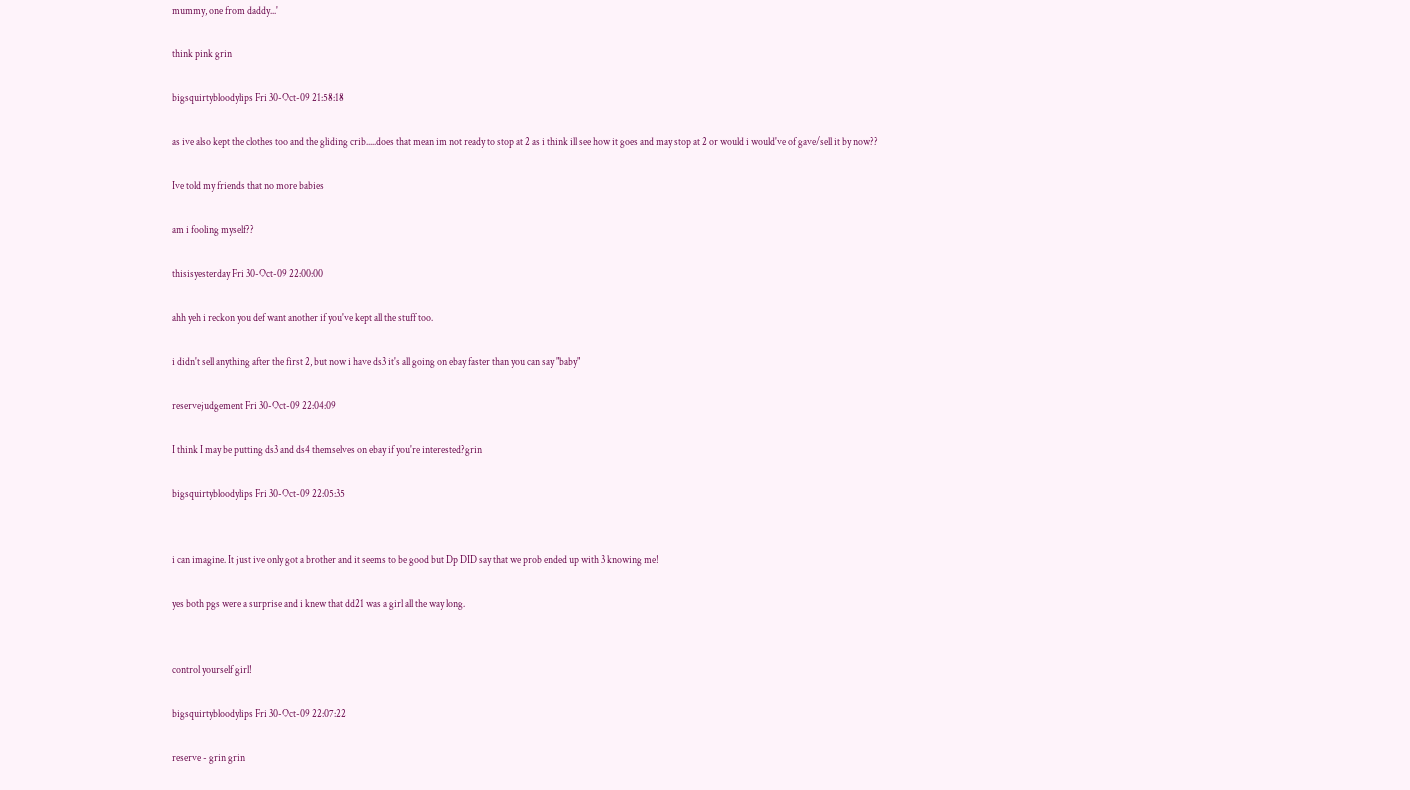mummy, one from daddy...'

think pink grin

bigsquirtybloodylips Fri 30-Oct-09 21:58:18

as ive also kept the clothes too and the gliding crib.....does that mean im not ready to stop at 2 as i think ill see how it goes and may stop at 2 or would i would've of gave/sell it by now??

Ive told my friends that no more babies

am i fooling myself??

thisisyesterday Fri 30-Oct-09 22:00:00

ahh yeh i reckon you def want another if you've kept all the stuff too.

i didn't sell anything after the first 2, but now i have ds3 it's all going on ebay faster than you can say "baby"

reservejudgement Fri 30-Oct-09 22:04:09

I think I may be putting ds3 and ds4 themselves on ebay if you're interested?grin

bigsquirtybloodylips Fri 30-Oct-09 22:05:35


i can imagine. It just ive only got a brother and it seems to be good but Dp DID say that we prob ended up with 3 knowing me!

yes both pgs were a surprise and i knew that dd21 was a girl all the way long.


control yourself girl!

bigsquirtybloodylips Fri 30-Oct-09 22:07:22

reserve - grin grin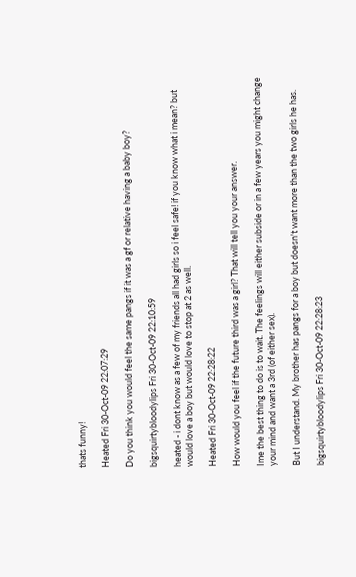thats funny!

Heated Fri 30-Oct-09 22:07:29

Do you think you would feel the same pangs if it was a gf or relative having a baby boy?

bigsquirtybloodylips Fri 30-Oct-09 22:10:59

heated - i dont know as a few of my friends all had girls so i feel safe! if you know what i mean? but would love a boy but would love to stop at 2 as well.

Heated Fri 30-Oct-09 22:28:22

How would you feel if the future third was a girl? That will tell you your answer.

Ime the best thing to do is to wait. The feelings will either subside or in a few years you might change your mind and want a 3rd (of either sex).

But I understand. My brother has pangs for a boy but doesn't want more than the two girls he has.

bigsquirtybloodylips Fri 30-Oct-09 22:28:23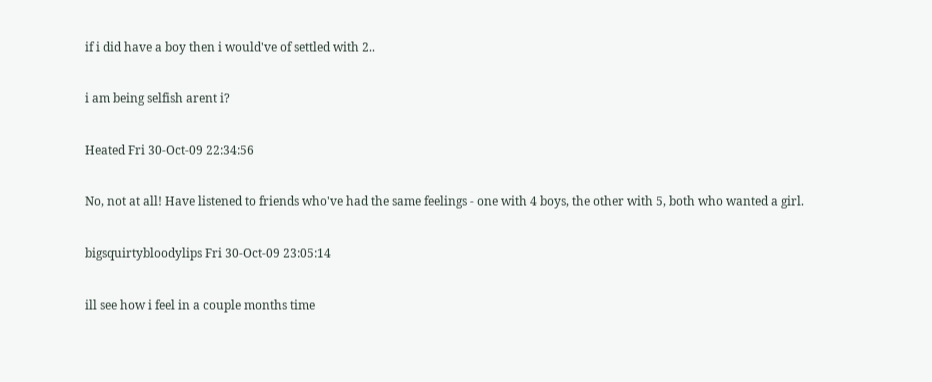if i did have a boy then i would've of settled with 2..

i am being selfish arent i?

Heated Fri 30-Oct-09 22:34:56

No, not at all! Have listened to friends who've had the same feelings - one with 4 boys, the other with 5, both who wanted a girl.

bigsquirtybloodylips Fri 30-Oct-09 23:05:14

ill see how i feel in a couple months time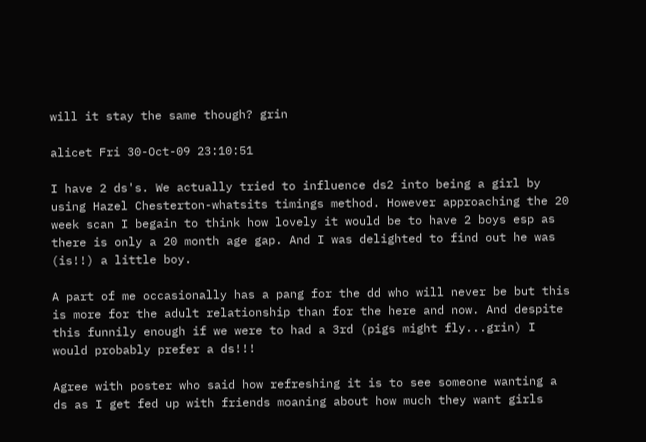will it stay the same though? grin

alicet Fri 30-Oct-09 23:10:51

I have 2 ds's. We actually tried to influence ds2 into being a girl by using Hazel Chesterton-whatsits timings method. However approaching the 20 week scan I begain to think how lovely it would be to have 2 boys esp as there is only a 20 month age gap. And I was delighted to find out he was (is!!) a little boy.

A part of me occasionally has a pang for the dd who will never be but this is more for the adult relationship than for the here and now. And despite this funnily enough if we were to had a 3rd (pigs might fly...grin) I would probably prefer a ds!!!

Agree with poster who said how refreshing it is to see someone wanting a ds as I get fed up with friends moaning about how much they want girls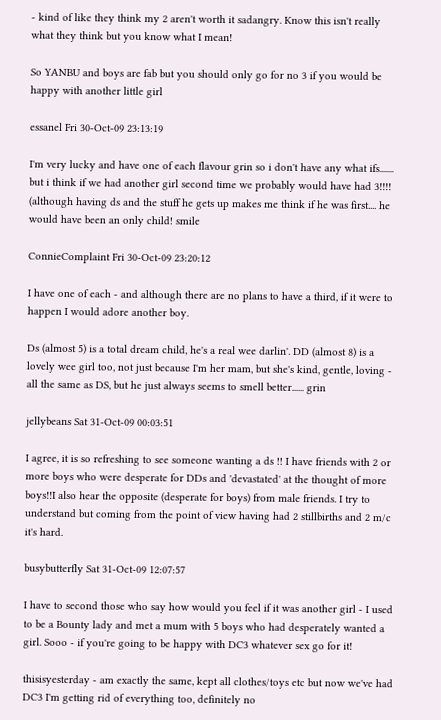- kind of like they think my 2 aren't worth it sadangry. Know this isn't really what they think but you know what I mean!

So YANBU and boys are fab but you should only go for no 3 if you would be happy with another little girl

essanel Fri 30-Oct-09 23:13:19

I'm very lucky and have one of each flavour grin so i don't have any what ifs....... but i think if we had another girl second time we probably would have had 3!!!! (although having ds and the stuff he gets up makes me think if he was first.... he would have been an only child! smile

ConnieComplaint Fri 30-Oct-09 23:20:12

I have one of each - and although there are no plans to have a third, if it were to happen I would adore another boy.

Ds (almost 5) is a total dream child, he's a real wee darlin'. DD (almost 8) is a lovely wee girl too, not just because I'm her mam, but she's kind, gentle, loving - all the same as DS, but he just always seems to smell better...... grin

jellybeans Sat 31-Oct-09 00:03:51

I agree, it is so refreshing to see someone wanting a ds !! I have friends with 2 or more boys who were desperate for DDs and 'devastated' at the thought of more boys!!I also hear the opposite (desperate for boys) from male friends. I try to understand but coming from the point of view having had 2 stillbirths and 2 m/c it's hard.

busybutterfly Sat 31-Oct-09 12:07:57

I have to second those who say how would you feel if it was another girl - I used to be a Bounty lady and met a mum with 5 boys who had desperately wanted a girl. Sooo - if you're going to be happy with DC3 whatever sex go for it!

thisisyesterday - am exactly the same, kept all clothes/toys etc but now we've had DC3 I'm getting rid of everything too, definitely no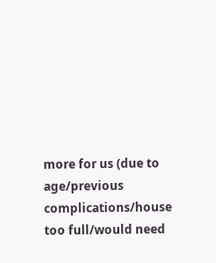more for us (due to age/previous complications/house too full/would need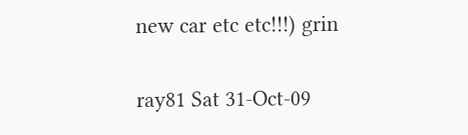new car etc etc!!!) grin

ray81 Sat 31-Oct-09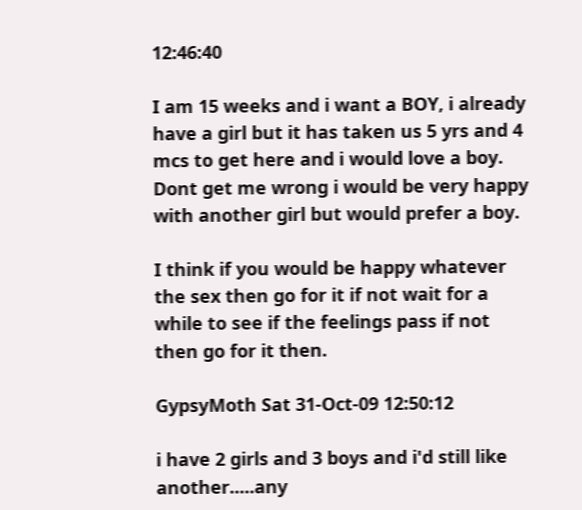12:46:40

I am 15 weeks and i want a BOY, i already have a girl but it has taken us 5 yrs and 4 mcs to get here and i would love a boy. Dont get me wrong i would be very happy with another girl but would prefer a boy.

I think if you would be happy whatever the sex then go for it if not wait for a while to see if the feelings pass if not then go for it then.

GypsyMoth Sat 31-Oct-09 12:50:12

i have 2 girls and 3 boys and i'd still like another.....any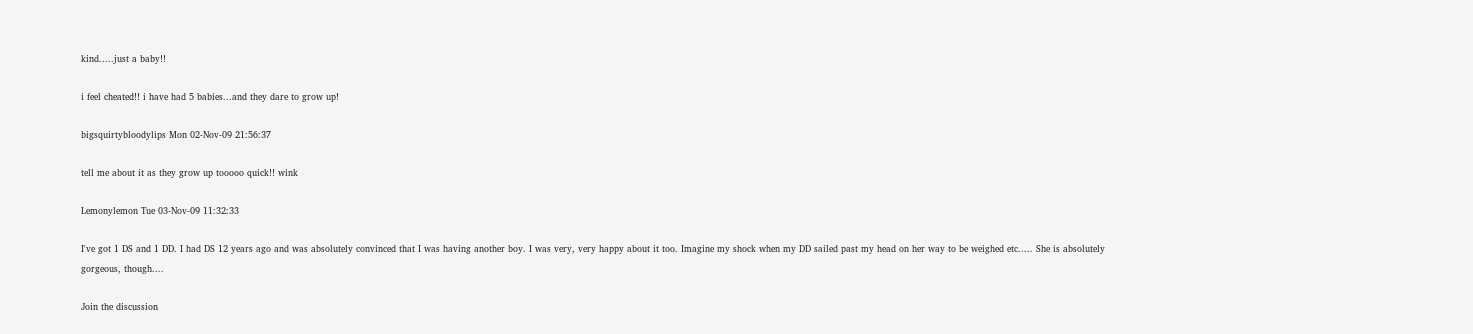kind.....just a baby!!

i feel cheated!! i have had 5 babies...and they dare to grow up!

bigsquirtybloodylips Mon 02-Nov-09 21:56:37

tell me about it as they grow up tooooo quick!! wink

Lemonylemon Tue 03-Nov-09 11:32:33

I've got 1 DS and 1 DD. I had DS 12 years ago and was absolutely convinced that I was having another boy. I was very, very happy about it too. Imagine my shock when my DD sailed past my head on her way to be weighed etc..... She is absolutely gorgeous, though....

Join the discussion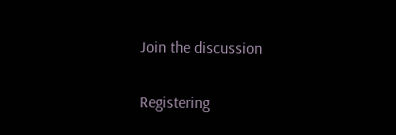Join the discussion

Registering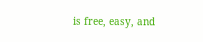is free, easy, and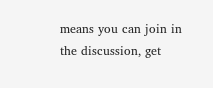means you can join in the discussion, get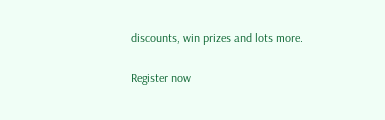discounts, win prizes and lots more.

Register now